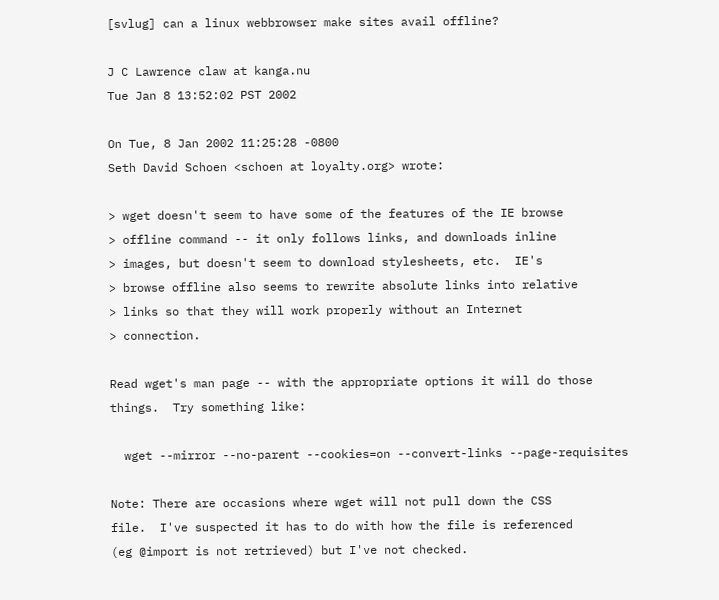[svlug] can a linux webbrowser make sites avail offline?

J C Lawrence claw at kanga.nu
Tue Jan 8 13:52:02 PST 2002

On Tue, 8 Jan 2002 11:25:28 -0800
Seth David Schoen <schoen at loyalty.org> wrote:

> wget doesn't seem to have some of the features of the IE browse
> offline command -- it only follows links, and downloads inline
> images, but doesn't seem to download stylesheets, etc.  IE's
> browse offline also seems to rewrite absolute links into relative
> links so that they will work properly without an Internet
> connection.

Read wget's man page -- with the appropriate options it will do those
things.  Try something like:

  wget --mirror --no-parent --cookies=on --convert-links --page-requisites

Note: There are occasions where wget will not pull down the CSS
file.  I've suspected it has to do with how the file is referenced
(eg @import is not retrieved) but I've not checked.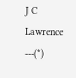J C Lawrence
---(*)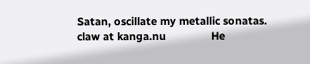Satan, oscillate my metallic sonatas.
claw at kanga.nu               He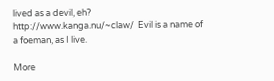lived as a devil, eh?
http://www.kanga.nu/~claw/  Evil is a name of a foeman, as I live.

More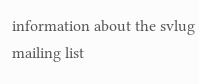information about the svlug mailing list